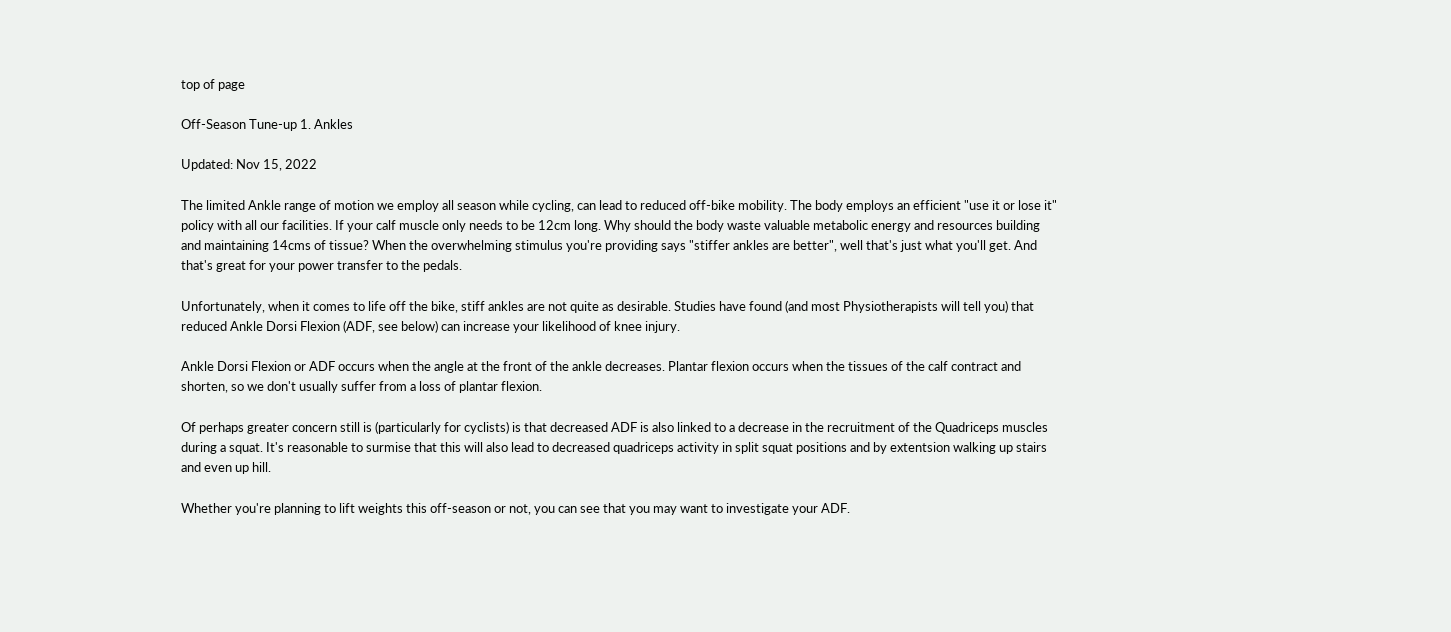top of page

Off-Season Tune-up 1. Ankles

Updated: Nov 15, 2022

The limited Ankle range of motion we employ all season while cycling, can lead to reduced off-bike mobility. The body employs an efficient "use it or lose it" policy with all our facilities. If your calf muscle only needs to be 12cm long. Why should the body waste valuable metabolic energy and resources building and maintaining 14cms of tissue? When the overwhelming stimulus you're providing says "stiffer ankles are better", well that's just what you'll get. And that's great for your power transfer to the pedals.

Unfortunately, when it comes to life off the bike, stiff ankles are not quite as desirable. Studies have found (and most Physiotherapists will tell you) that reduced Ankle Dorsi Flexion (ADF, see below) can increase your likelihood of knee injury.

Ankle Dorsi Flexion or ADF occurs when the angle at the front of the ankle decreases. Plantar flexion occurs when the tissues of the calf contract and shorten, so we don't usually suffer from a loss of plantar flexion.

Of perhaps greater concern still is (particularly for cyclists) is that decreased ADF is also linked to a decrease in the recruitment of the Quadriceps muscles during a squat. It's reasonable to surmise that this will also lead to decreased quadriceps activity in split squat positions and by extentsion walking up stairs and even up hill.

Whether you're planning to lift weights this off-season or not, you can see that you may want to investigate your ADF.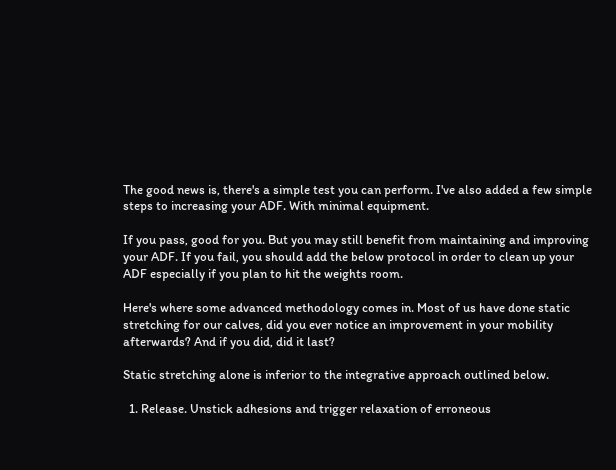The good news is, there's a simple test you can perform. I've also added a few simple steps to increasing your ADF. With minimal equipment.

If you pass, good for you. But you may still benefit from maintaining and improving your ADF. If you fail, you should add the below protocol in order to clean up your ADF especially if you plan to hit the weights room.

Here's where some advanced methodology comes in. Most of us have done static stretching for our calves, did you ever notice an improvement in your mobility afterwards? And if you did, did it last?

Static stretching alone is inferior to the integrative approach outlined below.

  1. Release. Unstick adhesions and trigger relaxation of erroneous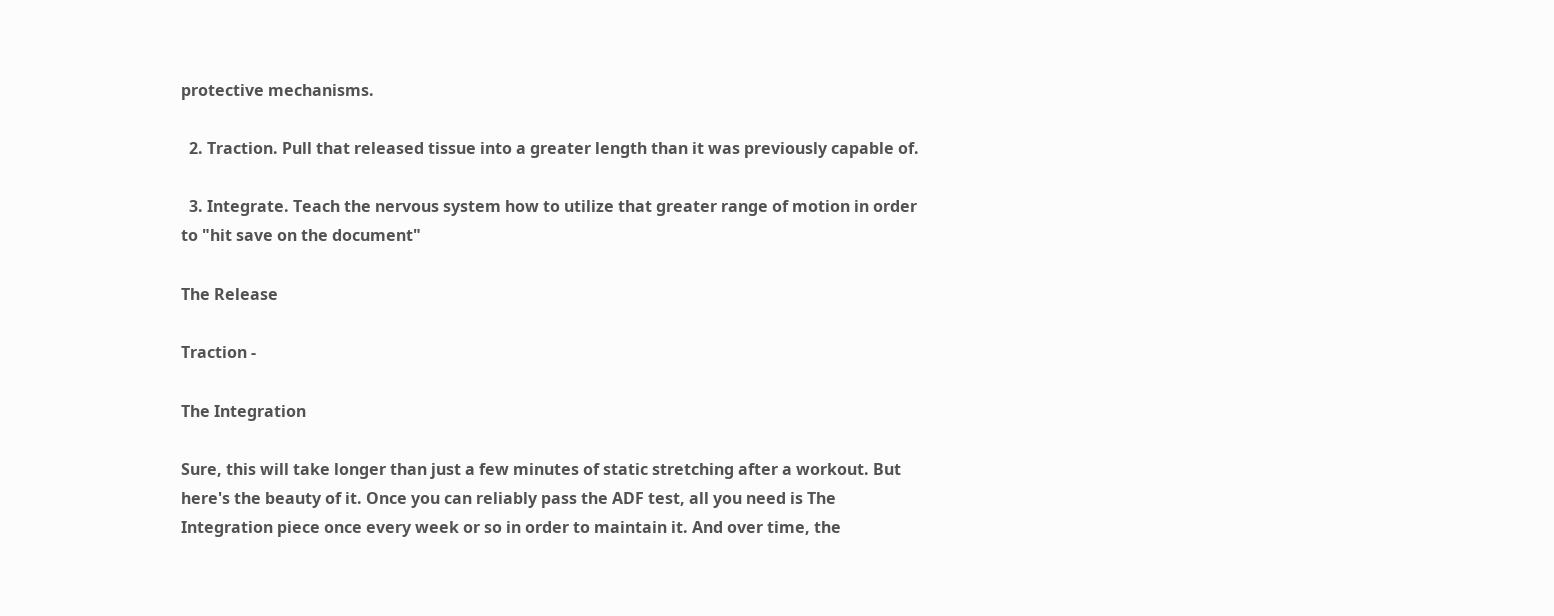protective mechanisms.

  2. Traction. Pull that released tissue into a greater length than it was previously capable of.

  3. Integrate. Teach the nervous system how to utilize that greater range of motion in order to "hit save on the document"

The Release

Traction -

The Integration

Sure, this will take longer than just a few minutes of static stretching after a workout. But here's the beauty of it. Once you can reliably pass the ADF test, all you need is The Integration piece once every week or so in order to maintain it. And over time, the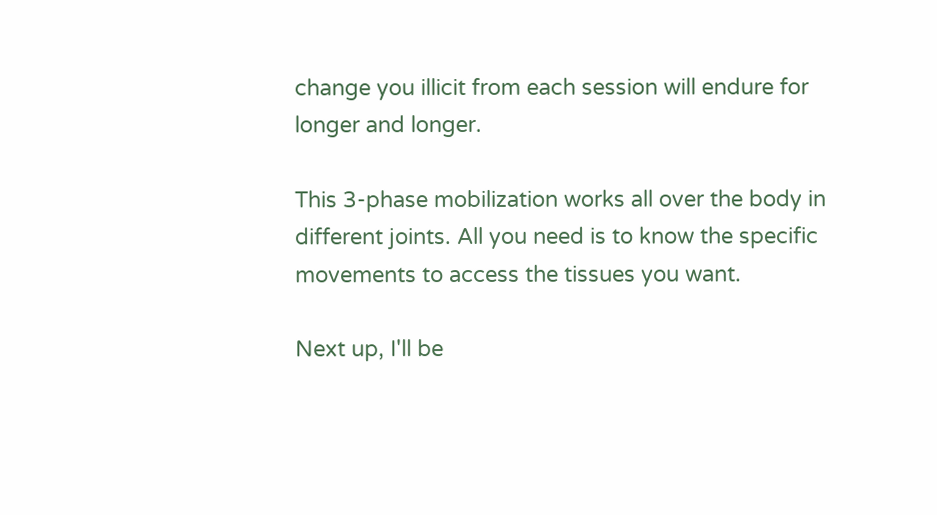change you illicit from each session will endure for longer and longer.

This 3-phase mobilization works all over the body in different joints. All you need is to know the specific movements to access the tissues you want.

Next up, I'll be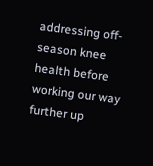addressing off-season knee health before working our way further up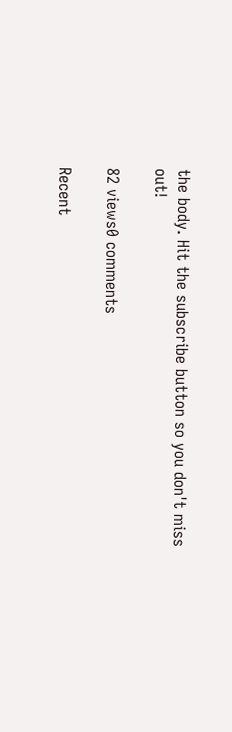the body. Hit the subscribe button so you don't miss out!

82 views0 comments

Recent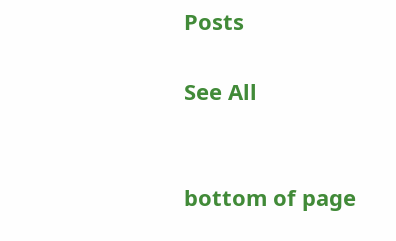Posts

See All


bottom of page